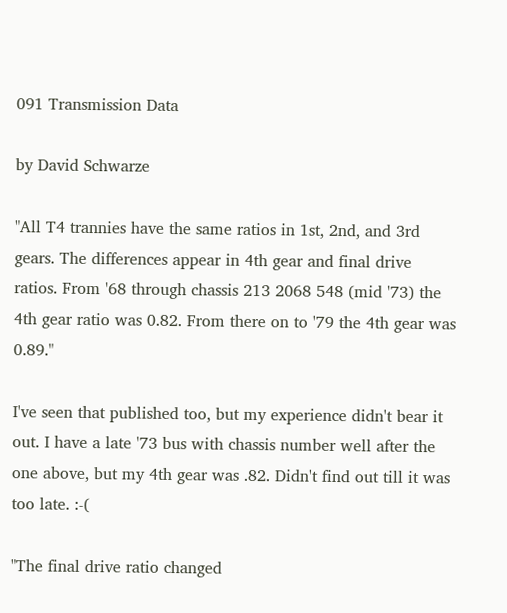091 Transmission Data

by David Schwarze

"All T4 trannies have the same ratios in 1st, 2nd, and 3rd gears. The differences appear in 4th gear and final drive ratios. From '68 through chassis 213 2068 548 (mid '73) the 4th gear ratio was 0.82. From there on to '79 the 4th gear was 0.89."

I've seen that published too, but my experience didn't bear it out. I have a late '73 bus with chassis number well after the one above, but my 4th gear was .82. Didn't find out till it was too late. :-(

"The final drive ratio changed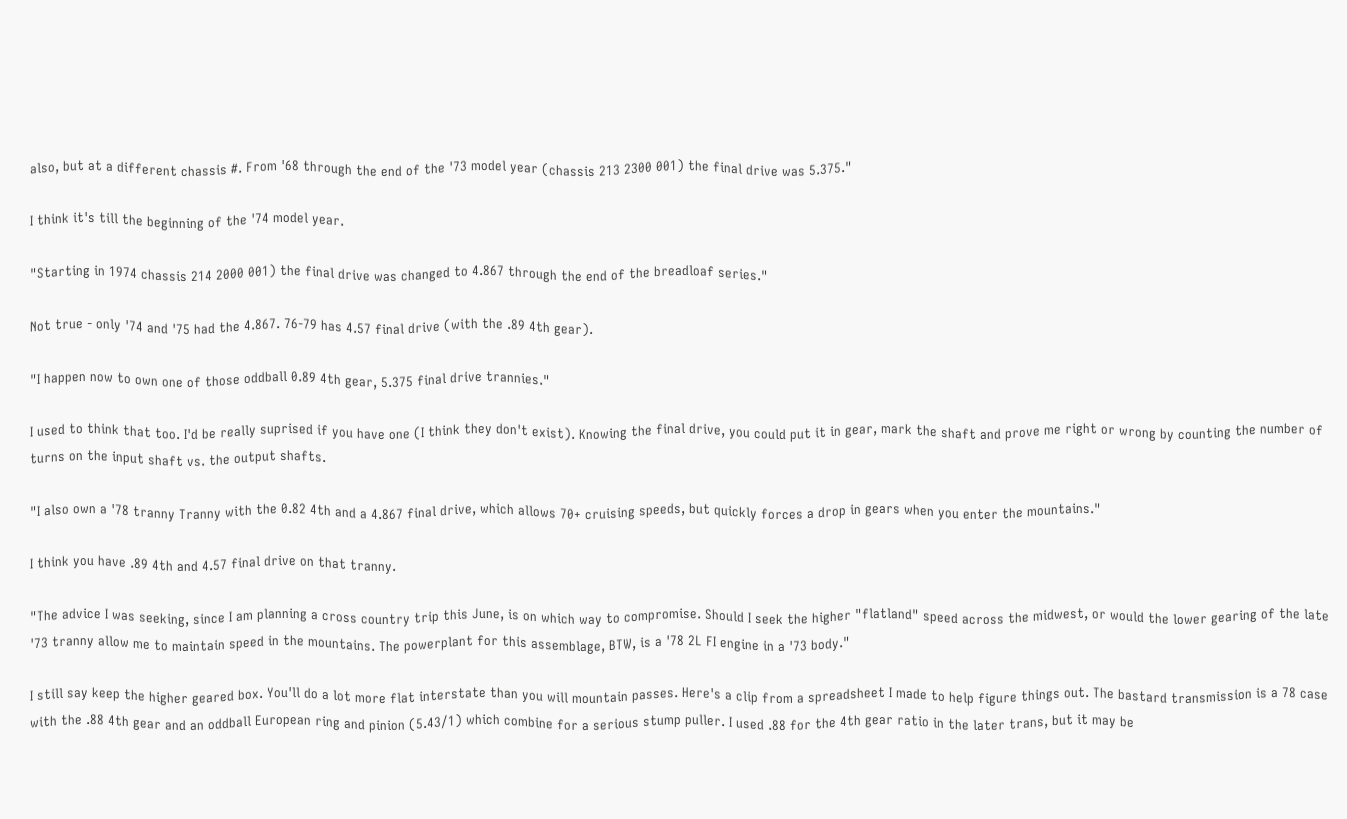also, but at a different chassis #. From '68 through the end of the '73 model year (chassis 213 2300 001) the final drive was 5.375."

I think it's till the beginning of the '74 model year.

"Starting in 1974 chassis 214 2000 001) the final drive was changed to 4.867 through the end of the breadloaf series."

Not true - only '74 and '75 had the 4.867. 76-79 has 4.57 final drive (with the .89 4th gear).

"I happen now to own one of those oddball 0.89 4th gear, 5.375 final drive trannies."

I used to think that too. I'd be really suprised if you have one (I think they don't exist). Knowing the final drive, you could put it in gear, mark the shaft and prove me right or wrong by counting the number of turns on the input shaft vs. the output shafts.

"I also own a '78 tranny Tranny with the 0.82 4th and a 4.867 final drive, which allows 70+ cruising speeds, but quickly forces a drop in gears when you enter the mountains."

I think you have .89 4th and 4.57 final drive on that tranny.

"The advice I was seeking, since I am planning a cross country trip this June, is on which way to compromise. Should I seek the higher "flatland" speed across the midwest, or would the lower gearing of the late '73 tranny allow me to maintain speed in the mountains. The powerplant for this assemblage, BTW, is a '78 2L FI engine in a '73 body."

I still say keep the higher geared box. You'll do a lot more flat interstate than you will mountain passes. Here's a clip from a spreadsheet I made to help figure things out. The bastard transmission is a 78 case with the .88 4th gear and an oddball European ring and pinion (5.43/1) which combine for a serious stump puller. I used .88 for the 4th gear ratio in the later trans, but it may be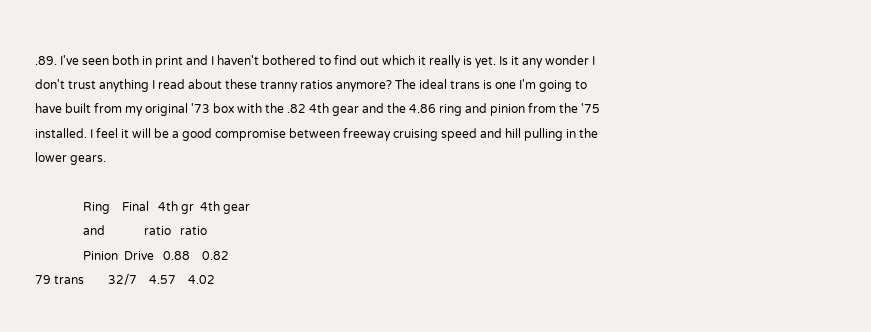.89. I've seen both in print and I haven't bothered to find out which it really is yet. Is it any wonder I don't trust anything I read about these tranny ratios anymore? The ideal trans is one I'm going to have built from my original '73 box with the .82 4th gear and the 4.86 ring and pinion from the '75 installed. I feel it will be a good compromise between freeway cruising speed and hill pulling in the lower gears.

                Ring    Final   4th gr  4th gear
                and             ratio   ratio
                Pinion  Drive   0.88    0.82
79 trans        32/7    4.57    4.02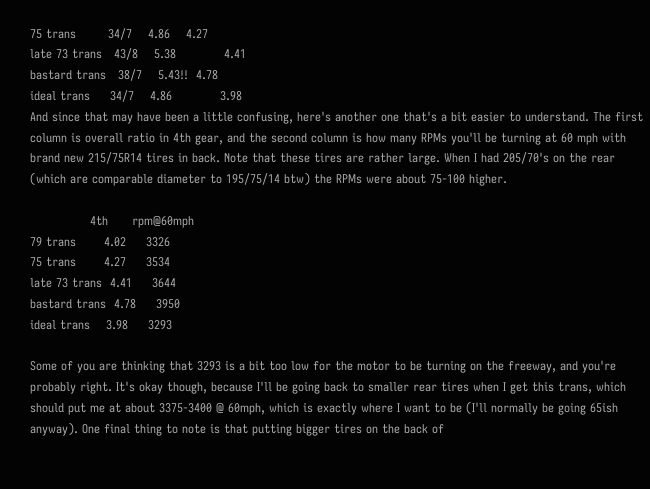75 trans        34/7    4.86    4.27
late 73 trans   43/8    5.38            4.41
bastard trans   38/7    5.43!!  4.78
ideal trans     34/7    4.86            3.98
And since that may have been a little confusing, here's another one that's a bit easier to understand. The first column is overall ratio in 4th gear, and the second column is how many RPMs you'll be turning at 60 mph with brand new 215/75R14 tires in back. Note that these tires are rather large. When I had 205/70's on the rear (which are comparable diameter to 195/75/14 btw) the RPMs were about 75-100 higher.

               4th      rpm@60mph
79 trans       4.02     3326
75 trans       4.27     3534
late 73 trans  4.41     3644
bastard trans  4.78     3950
ideal trans    3.98     3293

Some of you are thinking that 3293 is a bit too low for the motor to be turning on the freeway, and you're probably right. It's okay though, because I'll be going back to smaller rear tires when I get this trans, which should put me at about 3375-3400 @ 60mph, which is exactly where I want to be (I'll normally be going 65ish anyway). One final thing to note is that putting bigger tires on the back of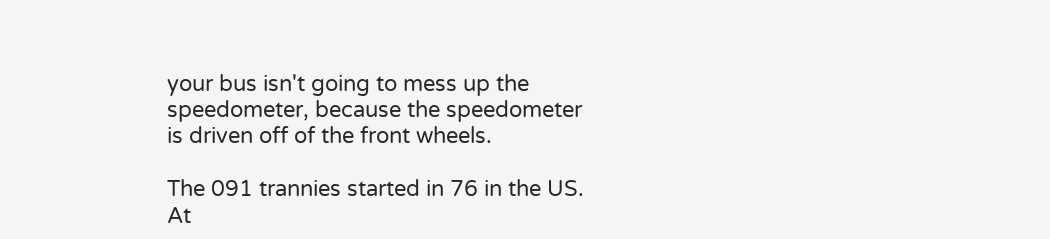your bus isn't going to mess up the speedometer, because the speedometer is driven off of the front wheels.

The 091 trannies started in 76 in the US. At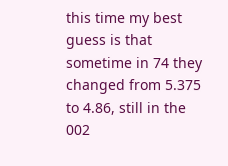this time my best guess is that sometime in 74 they changed from 5.375 to 4.86, still in the 002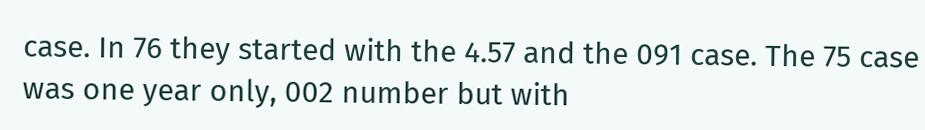case. In 76 they started with the 4.57 and the 091 case. The 75 case was one year only, 002 number but with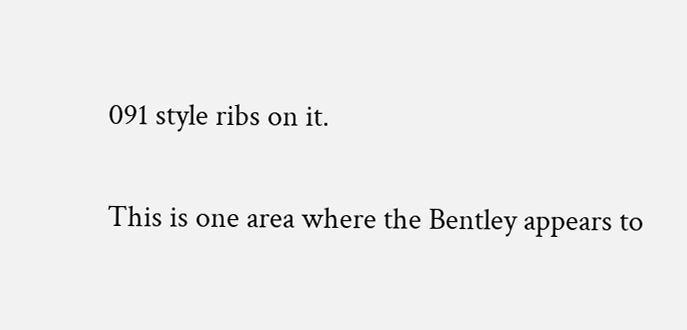091 style ribs on it.

This is one area where the Bentley appears to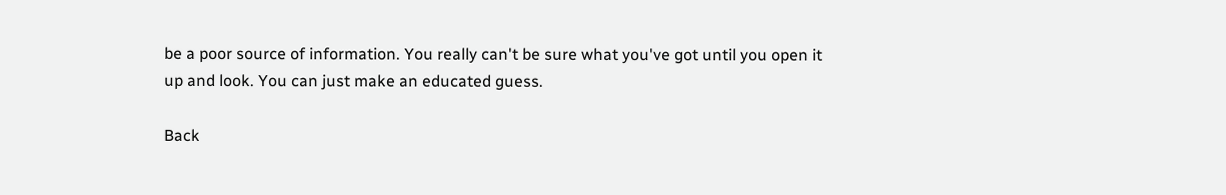be a poor source of information. You really can't be sure what you've got until you open it up and look. You can just make an educated guess.

Back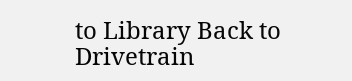to Library Back to Drivetrain